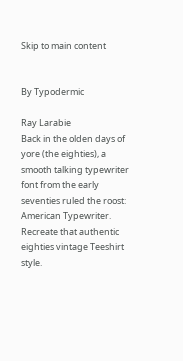Skip to main content


By Typodermic

Ray Larabie
Back in the olden days of yore (the eighties), a smooth talking typewriter font from the early seventies ruled the roost: American Typewriter. Recreate that authentic eighties vintage Teeshirt style.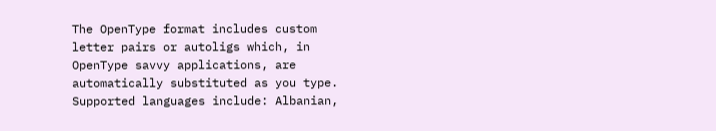The OpenType format includes custom letter pairs or autoligs which, in OpenType savvy applications, are automatically substituted as you type. Supported languages include: Albanian,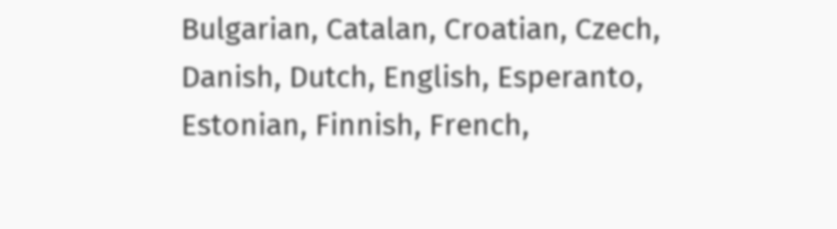Bulgarian, Catalan, Croatian, Czech, Danish, Dutch, English, Esperanto, Estonian, Finnish, French,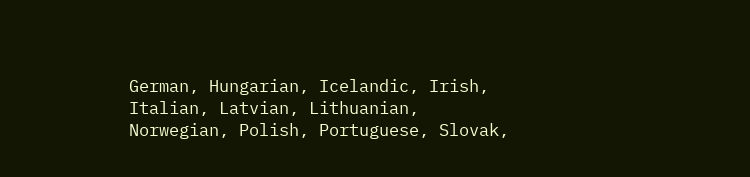German, Hungarian, Icelandic, Irish, Italian, Latvian, Lithuanian, Norwegian, Polish, Portuguese, Slovak,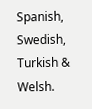Spanish, Swedish, Turkish & Welsh.